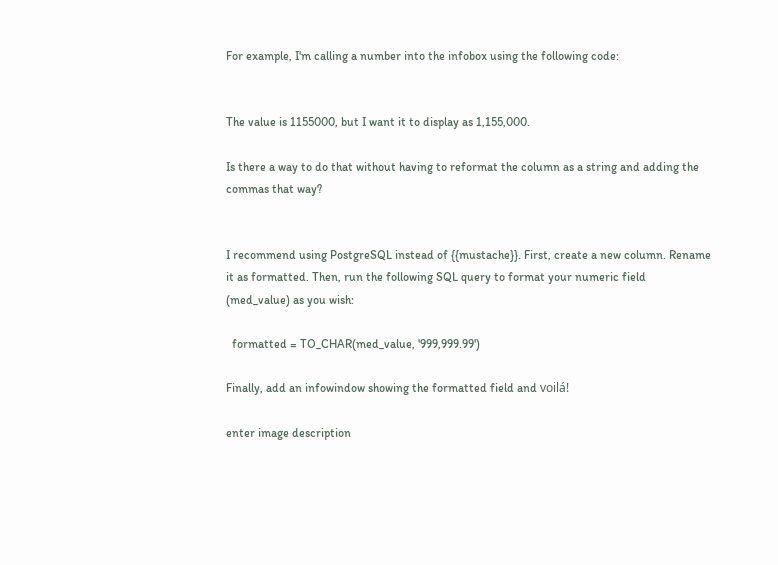For example, I'm calling a number into the infobox using the following code:


The value is 1155000, but I want it to display as 1,155,000.

Is there a way to do that without having to reformat the column as a string and adding the commas that way?


I recommend using PostgreSQL instead of {{mustache}}. First, create a new column. Rename it as formatted. Then, run the following SQL query to format your numeric field (med_value) as you wish:

  formatted = TO_CHAR(med_value, '999,999.99')

Finally, add an infowindow showing the formatted field and voilá!

enter image description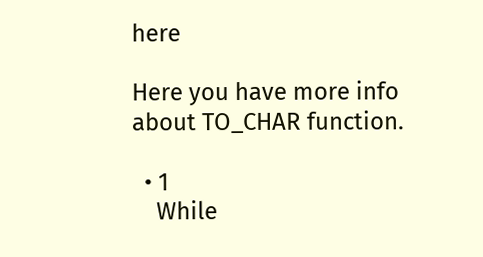here

Here you have more info about TO_CHAR function.

  • 1
    While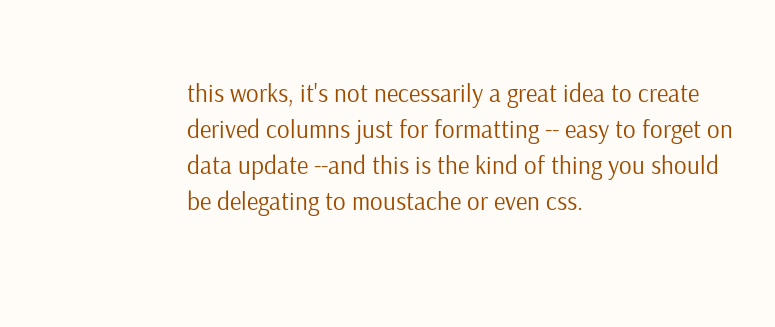this works, it's not necessarily a great idea to create derived columns just for formatting -- easy to forget on data update --and this is the kind of thing you should be delegating to moustache or even css.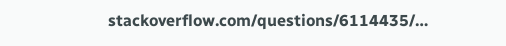stackoverflow.com/questions/6114435/…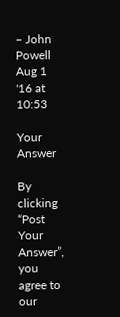– John Powell Aug 1 '16 at 10:53

Your Answer

By clicking “Post Your Answer”, you agree to our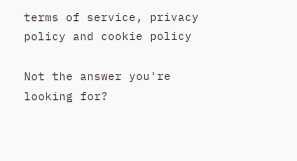terms of service, privacy policy and cookie policy

Not the answer you're looking for?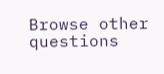Browse other questions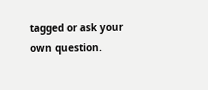tagged or ask your own question.